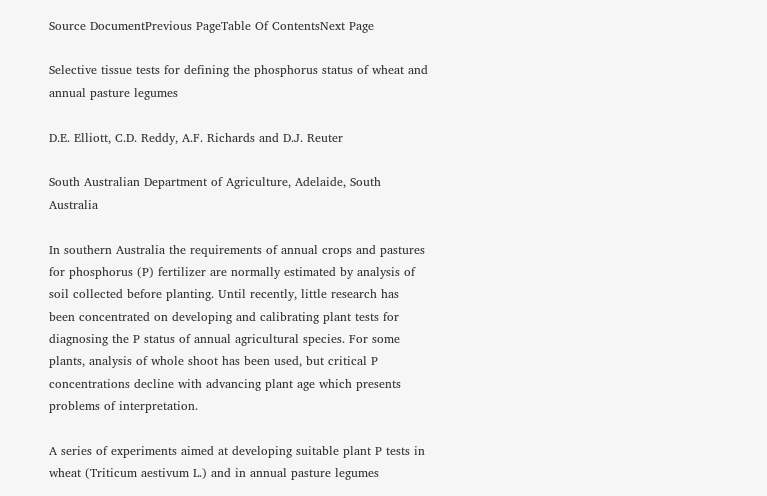Source DocumentPrevious PageTable Of ContentsNext Page

Selective tissue tests for defining the phosphorus status of wheat and annual pasture legumes

D.E. Elliott, C.D. Reddy, A.F. Richards and D.J. Reuter

South Australian Department of Agriculture, Adelaide, South Australia

In southern Australia the requirements of annual crops and pastures for phosphorus (P) fertilizer are normally estimated by analysis of soil collected before planting. Until recently, little research has been concentrated on developing and calibrating plant tests for diagnosing the P status of annual agricultural species. For some plants, analysis of whole shoot has been used, but critical P concentrations decline with advancing plant age which presents problems of interpretation.

A series of experiments aimed at developing suitable plant P tests in wheat (Triticum aestivum L.) and in annual pasture legumes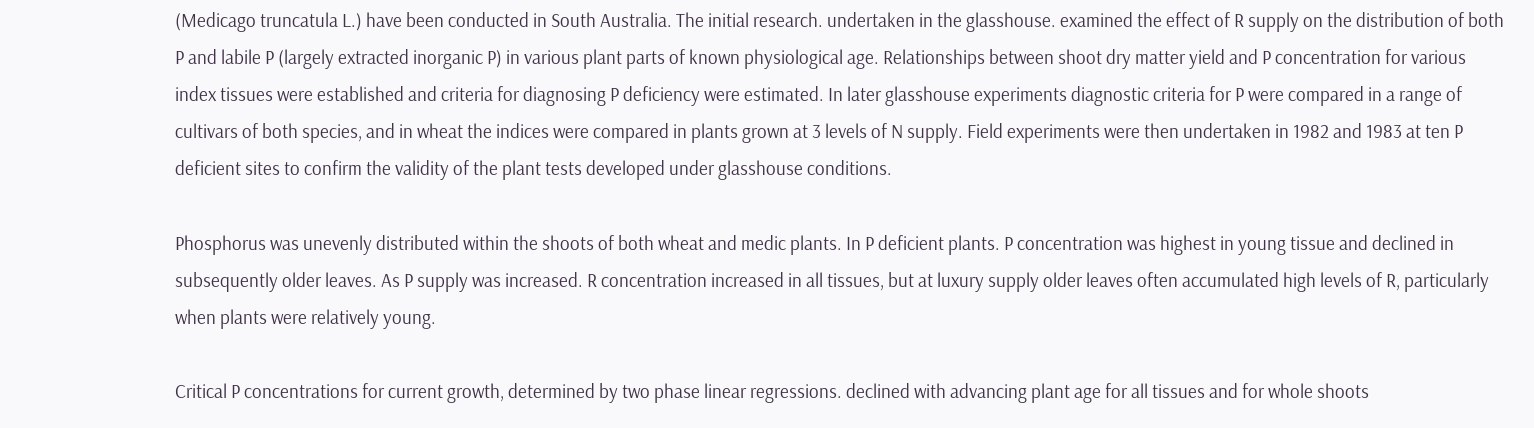(Medicago truncatula L.) have been conducted in South Australia. The initial research. undertaken in the glasshouse. examined the effect of R supply on the distribution of both P and labile P (largely extracted inorganic P) in various plant parts of known physiological age. Relationships between shoot dry matter yield and P concentration for various index tissues were established and criteria for diagnosing P deficiency were estimated. In later glasshouse experiments diagnostic criteria for P were compared in a range of cultivars of both species, and in wheat the indices were compared in plants grown at 3 levels of N supply. Field experiments were then undertaken in 1982 and 1983 at ten P deficient sites to confirm the validity of the plant tests developed under glasshouse conditions.

Phosphorus was unevenly distributed within the shoots of both wheat and medic plants. In P deficient plants. P concentration was highest in young tissue and declined in subsequently older leaves. As P supply was increased. R concentration increased in all tissues, but at luxury supply older leaves often accumulated high levels of R, particularly when plants were relatively young.

Critical P concentrations for current growth, determined by two phase linear regressions. declined with advancing plant age for all tissues and for whole shoots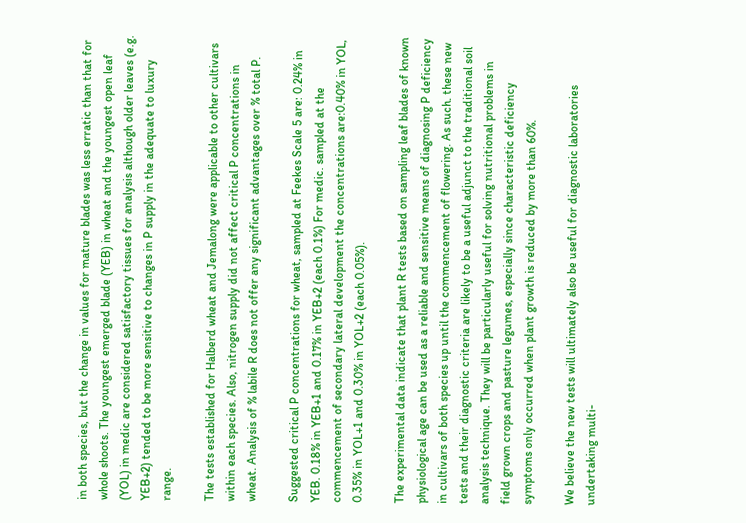in both species, but the change in values for mature blades was less erratic than that for whole shoots. The youngest emerged blade (YEB) in wheat and the youngest open leaf (YOL) in medic are considered satisfactory tissues for analysis although older leaves (e.g. YEB+2) tended to be more sensitive to changes in P supply in the adequate to luxury range.

The tests established for Halberd wheat and Jemalong were applicable to other cultivars within each species. Also, nitrogen supply did not affect critical P concentrations in wheat. Analysis of % labile R does not offer any significant advantages over % total P.

Suggested critical P concentrations for wheat, sampled at Feekes Scale 5 are: 0.24% in YEB. 0.18% in YEB+1 and 0.17% in YEB+2 (each 0.1%) For medic. sampled at the commencement of secondary lateral development the concentrations are:0.40% in YOL, 0.35% in YOL+1 and 0.30% in YOL+2 (each 0.05%).

The experimental data indicate that plant R tests based on sampling leaf blades of known physiological age can be used as a reliable and sensitive means of diagnosing P deficiency in cultivars of both species up until the commencement of flowering. As such. these new tests and their diagnostic criteria are likely to be a useful adjunct to the traditional soil analysis technique. They will be particularly useful for solving nutritional problems in field grown crops and pasture legumes, especially since characteristic deficiency symptoms only occurred when plant growth is reduced by more than 60%.

We believe the new tests will ultimately also be useful for diagnostic laboratories undertaking multi-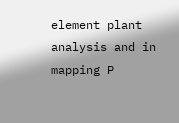element plant analysis and in mapping P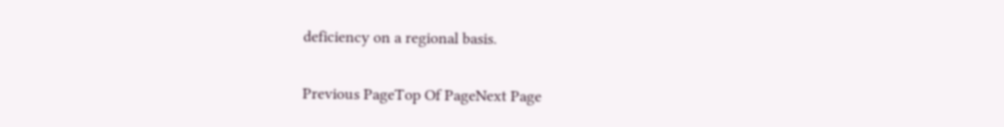deficiency on a regional basis.

Previous PageTop Of PageNext Page